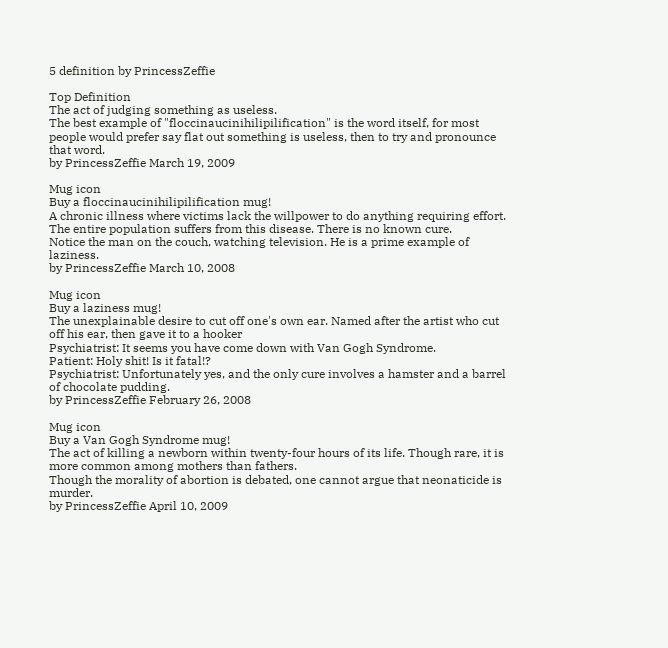5 definition by PrincessZeffie

Top Definition
The act of judging something as useless.
The best example of "floccinaucinihilipilification" is the word itself, for most people would prefer say flat out something is useless, then to try and pronounce that word.
by PrincessZeffie March 19, 2009

Mug icon
Buy a floccinaucinihilipilification mug!
A chronic illness where victims lack the willpower to do anything requiring effort. The entire population suffers from this disease. There is no known cure.
Notice the man on the couch, watching television. He is a prime example of laziness.
by PrincessZeffie March 10, 2008

Mug icon
Buy a laziness mug!
The unexplainable desire to cut off one's own ear. Named after the artist who cut off his ear, then gave it to a hooker
Psychiatrist: It seems you have come down with Van Gogh Syndrome.
Patient: Holy shit! Is it fatal!?
Psychiatrist: Unfortunately yes, and the only cure involves a hamster and a barrel of chocolate pudding.
by PrincessZeffie February 26, 2008

Mug icon
Buy a Van Gogh Syndrome mug!
The act of killing a newborn within twenty-four hours of its life. Though rare, it is more common among mothers than fathers.
Though the morality of abortion is debated, one cannot argue that neonaticide is murder.
by PrincessZeffie April 10, 2009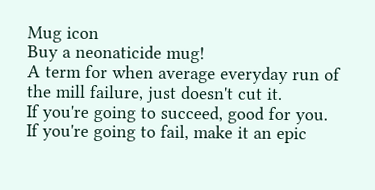Mug icon
Buy a neonaticide mug!
A term for when average everyday run of the mill failure, just doesn't cut it.
If you're going to succeed, good for you. If you're going to fail, make it an epic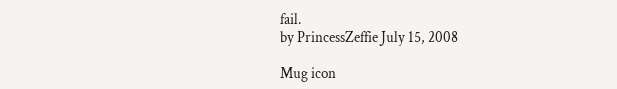fail.
by PrincessZeffie July 15, 2008

Mug icon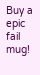Buy a epic fail mug!